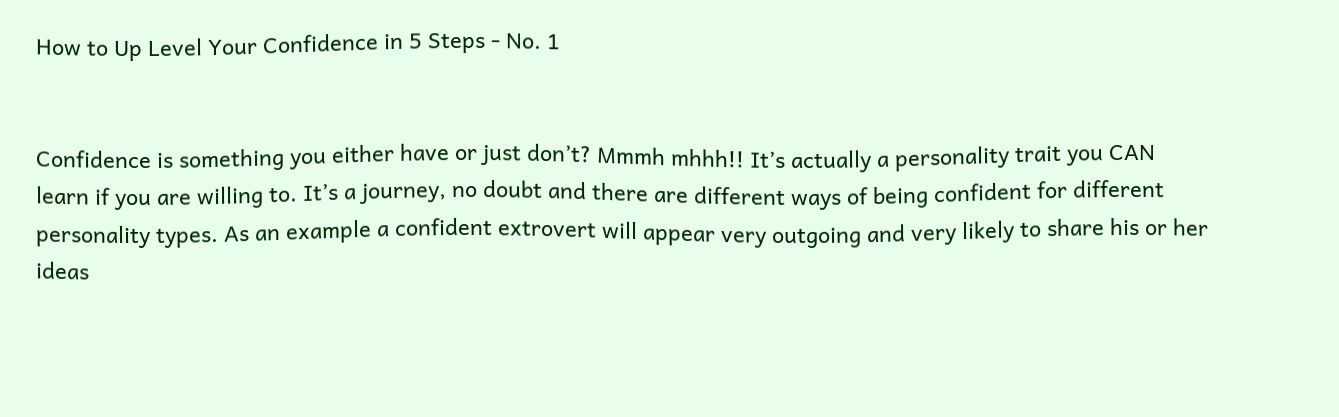How to Up Level Your Confidence in 5 Steps - No. 1


Confidence is something you either have or just don’t? Mmmh mhhh!! It’s actually a personality trait you CAN learn if you are willing to. It’s a journey, no doubt and there are different ways of being confident for different personality types. As an example a confident extrovert will appear very outgoing and very likely to share his or her ideas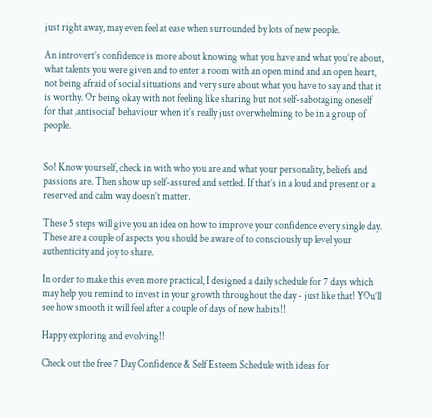just right away, may even feel at ease when surrounded by lots of new people.

An introvert’s confidence is more about knowing what you have and what you’re about, what talents you were given and to enter a room with an open mind and an open heart, not being afraid of social situations and very sure about what you have to say and that it is worthy. Or being okay with not feeling like sharing but not self-sabotaging oneself for that ‚antisocial‘ behaviour when it’s really just overwhelming to be in a group of people.


So! Know yourself, check in with who you are and what your personality, beliefs and passions are. Then show up self-assured and settled. If that’s in a loud and present or a reserved and calm way doesn’t matter.

These 5 steps will give you an idea on how to improve your confidence every single day. These are a couple of aspects you should be aware of to consciously up level your authenticity and joy to share.

In order to make this even more practical, I designed a daily schedule for 7 days which may help you remind to invest in your growth throughout the day - just like that! YOu’ll see how smooth it will feel after a couple of days of new habits!!

Happy exploring and evolving!!

Check out the free 7 Day Confidence & Self Esteem Schedule with ideas for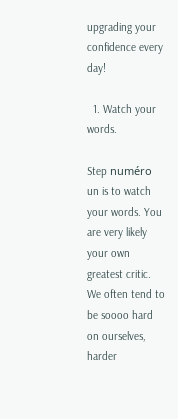upgrading your confidence every day!

  1. Watch your words.

Step numéro un is to watch your words. You are very likely your own greatest critic. We often tend to be soooo hard on ourselves, harder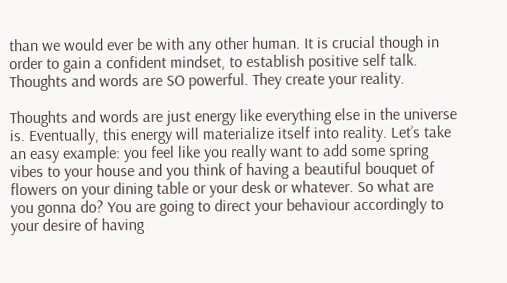than we would ever be with any other human. It is crucial though in order to gain a confident mindset, to establish positive self talk. Thoughts and words are SO powerful. They create your reality.

Thoughts and words are just energy like everything else in the universe is. Eventually, this energy will materialize itself into reality. Let’s take an easy example: you feel like you really want to add some spring vibes to your house and you think of having a beautiful bouquet of flowers on your dining table or your desk or whatever. So what are you gonna do? You are going to direct your behaviour accordingly to your desire of having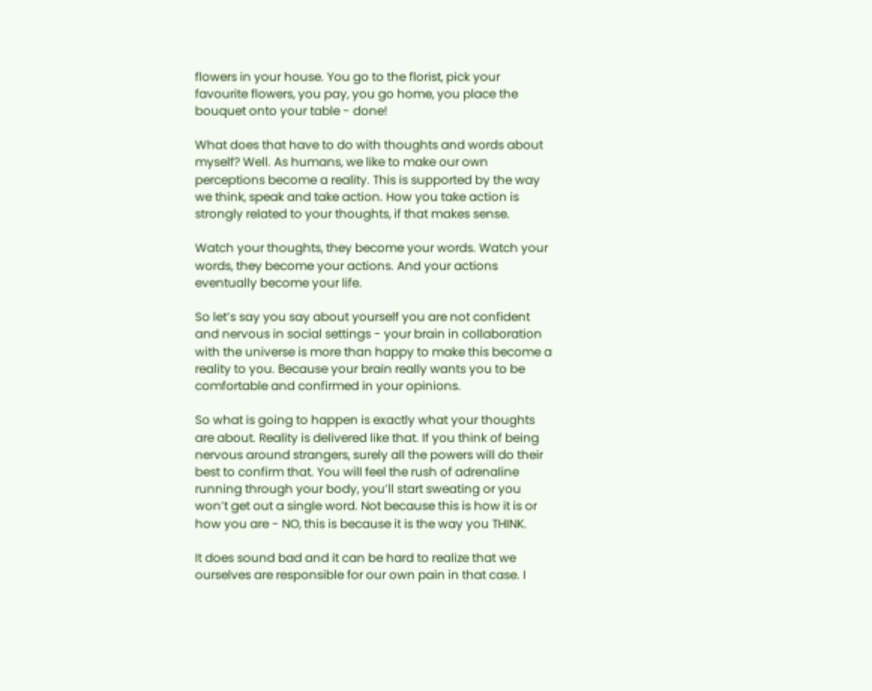flowers in your house. You go to the florist, pick your favourite flowers, you pay, you go home, you place the bouquet onto your table - done!

What does that have to do with thoughts and words about myself? Well. As humans, we like to make our own perceptions become a reality. This is supported by the way we think, speak and take action. How you take action is strongly related to your thoughts, if that makes sense.

Watch your thoughts, they become your words. Watch your words, they become your actions. And your actions eventually become your life.

So let’s say you say about yourself you are not confident and nervous in social settings - your brain in collaboration with the universe is more than happy to make this become a reality to you. Because your brain really wants you to be comfortable and confirmed in your opinions.

So what is going to happen is exactly what your thoughts are about. Reality is delivered like that. If you think of being nervous around strangers, surely all the powers will do their best to confirm that. You will feel the rush of adrenaline running through your body, you’ll start sweating or you won’t get out a single word. Not because this is how it is or how you are - NO, this is because it is the way you THINK.

It does sound bad and it can be hard to realize that we ourselves are responsible for our own pain in that case. I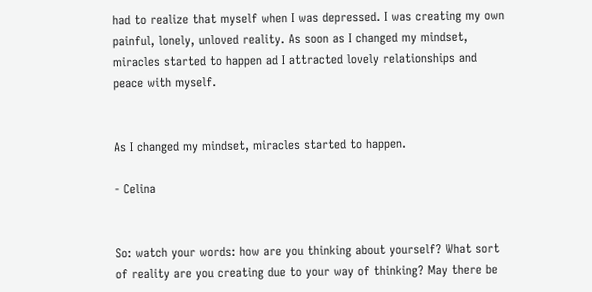had to realize that myself when I was depressed. I was creating my own painful, lonely, unloved reality. As soon as I changed my mindset, miracles started to happen ad I attracted lovely relationships and peace with myself.


As I changed my mindset, miracles started to happen.

- Celina


So: watch your words: how are you thinking about yourself? What sort of reality are you creating due to your way of thinking? May there be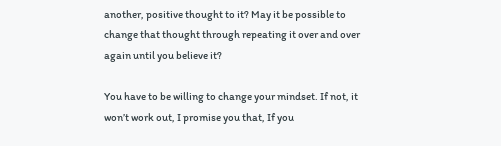another, positive thought to it? May it be possible to change that thought through repeating it over and over again until you believe it?

You have to be willing to change your mindset. If not, it won’t work out, I promise you that, If you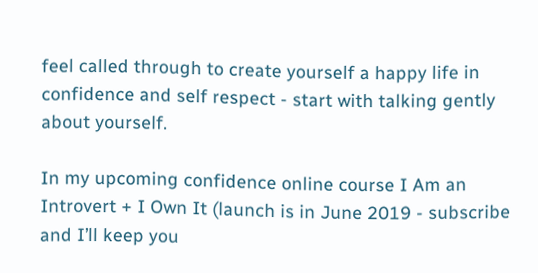feel called through to create yourself a happy life in confidence and self respect - start with talking gently about yourself.

In my upcoming confidence online course I Am an Introvert + I Own It (launch is in June 2019 - subscribe and I’ll keep you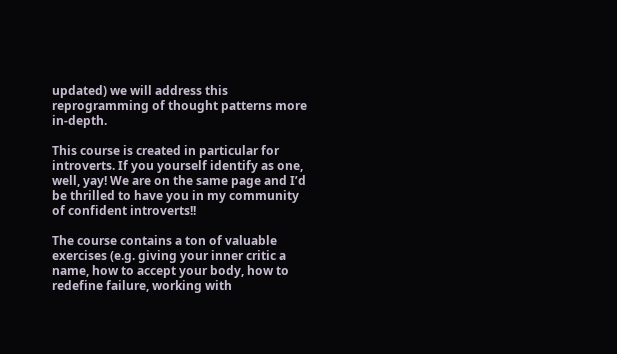updated) we will address this reprogramming of thought patterns more in-depth.

This course is created in particular for introverts. If you yourself identify as one, well, yay! We are on the same page and I’d be thrilled to have you in my community of confident introverts!!

The course contains a ton of valuable exercises (e.g. giving your inner critic a name, how to accept your body, how to redefine failure, working with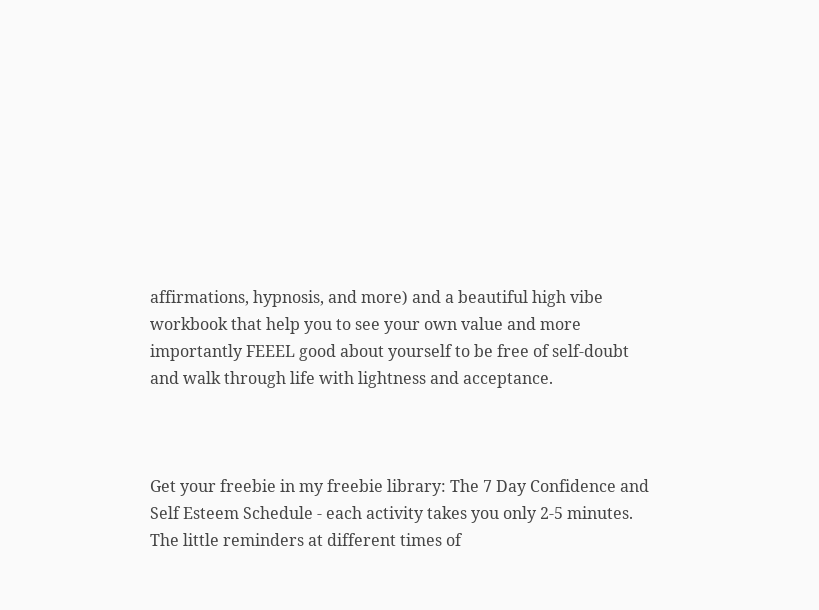affirmations, hypnosis, and more) and a beautiful high vibe workbook that help you to see your own value and more importantly FEEEL good about yourself to be free of self-doubt and walk through life with lightness and acceptance.



Get your freebie in my freebie library: The 7 Day Confidence and Self Esteem Schedule - each activity takes you only 2-5 minutes. The little reminders at different times of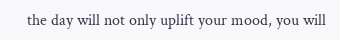the day will not only uplift your mood, you will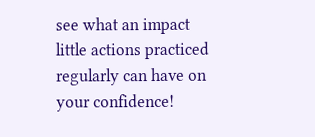see what an impact little actions practiced regularly can have on your confidence!